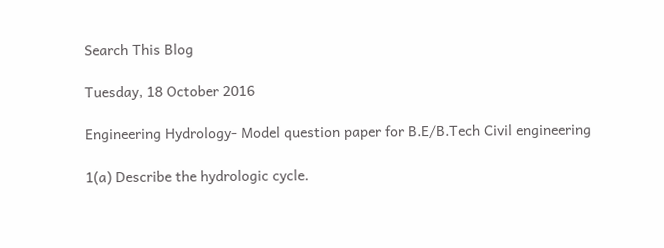Search This Blog

Tuesday, 18 October 2016

Engineering Hydrology- Model question paper for B.E/B.Tech Civil engineering

1(a) Describe the hydrologic cycle.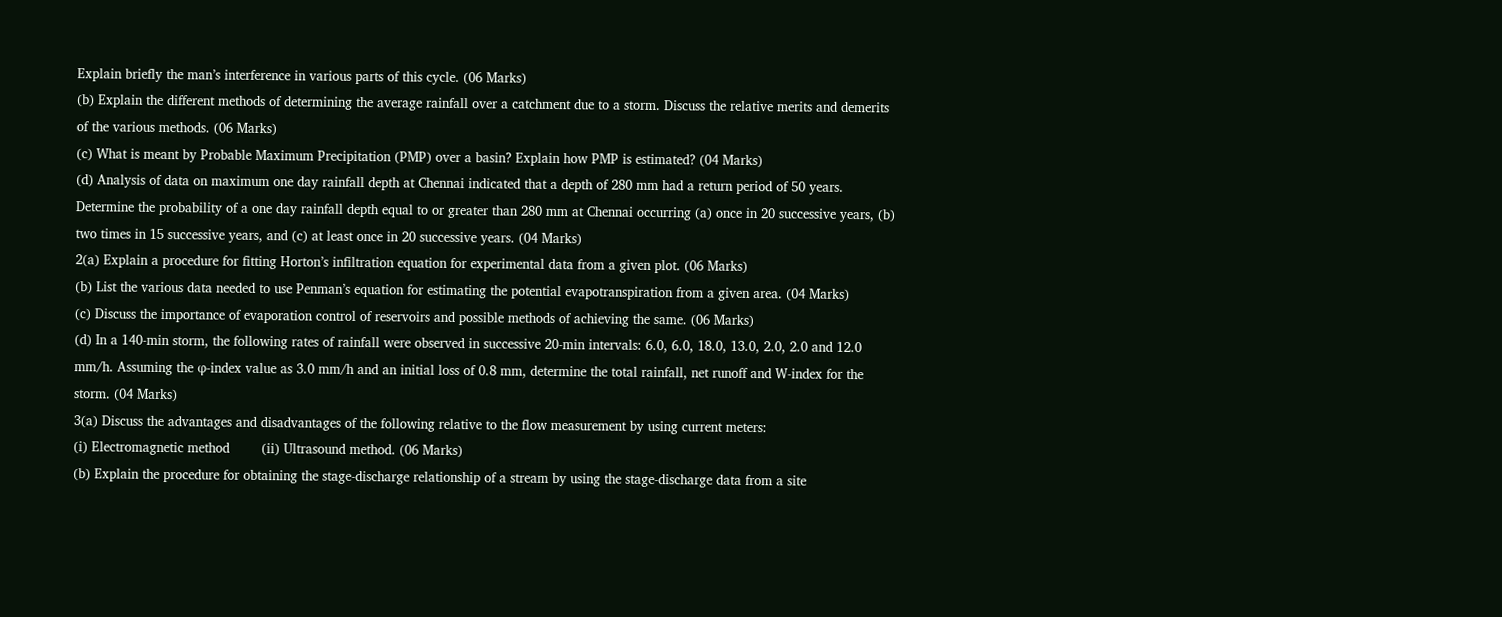Explain briefly the man’s interference in various parts of this cycle. (06 Marks)
(b) Explain the different methods of determining the average rainfall over a catchment due to a storm. Discuss the relative merits and demerits of the various methods. (06 Marks)
(c) What is meant by Probable Maximum Precipitation (PMP) over a basin? Explain how PMP is estimated? (04 Marks)
(d) Analysis of data on maximum one day rainfall depth at Chennai indicated that a depth of 280 mm had a return period of 50 years. Determine the probability of a one day rainfall depth equal to or greater than 280 mm at Chennai occurring (a) once in 20 successive years, (b) two times in 15 successive years, and (c) at least once in 20 successive years. (04 Marks)
2(a) Explain a procedure for fitting Horton’s infiltration equation for experimental data from a given plot. (06 Marks)
(b) List the various data needed to use Penman’s equation for estimating the potential evapotranspiration from a given area. (04 Marks)
(c) Discuss the importance of evaporation control of reservoirs and possible methods of achieving the same. (06 Marks)
(d) In a 140-min storm, the following rates of rainfall were observed in successive 20-min intervals: 6.0, 6.0, 18.0, 13.0, 2.0, 2.0 and 12.0 mm/h. Assuming the φ-index value as 3.0 mm/h and an initial loss of 0.8 mm, determine the total rainfall, net runoff and W-index for the storm. (04 Marks)
3(a) Discuss the advantages and disadvantages of the following relative to the flow measurement by using current meters:
(i) Electromagnetic method        (ii) Ultrasound method. (06 Marks)
(b) Explain the procedure for obtaining the stage-discharge relationship of a stream by using the stage-discharge data from a site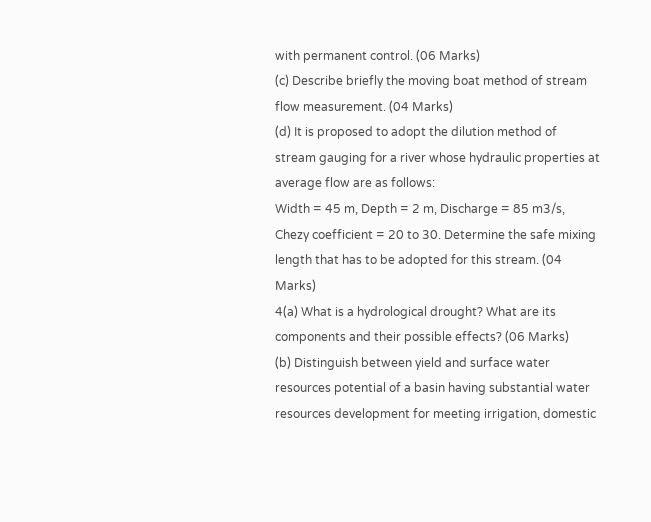with permanent control. (06 Marks)
(c) Describe briefly the moving boat method of stream flow measurement. (04 Marks)
(d) It is proposed to adopt the dilution method of stream gauging for a river whose hydraulic properties at average flow are as follows:
Width = 45 m, Depth = 2 m, Discharge = 85 m3/s, Chezy coefficient = 20 to 30. Determine the safe mixing length that has to be adopted for this stream. (04 Marks)
4(a) What is a hydrological drought? What are its components and their possible effects? (06 Marks)
(b) Distinguish between yield and surface water resources potential of a basin having substantial water resources development for meeting irrigation, domestic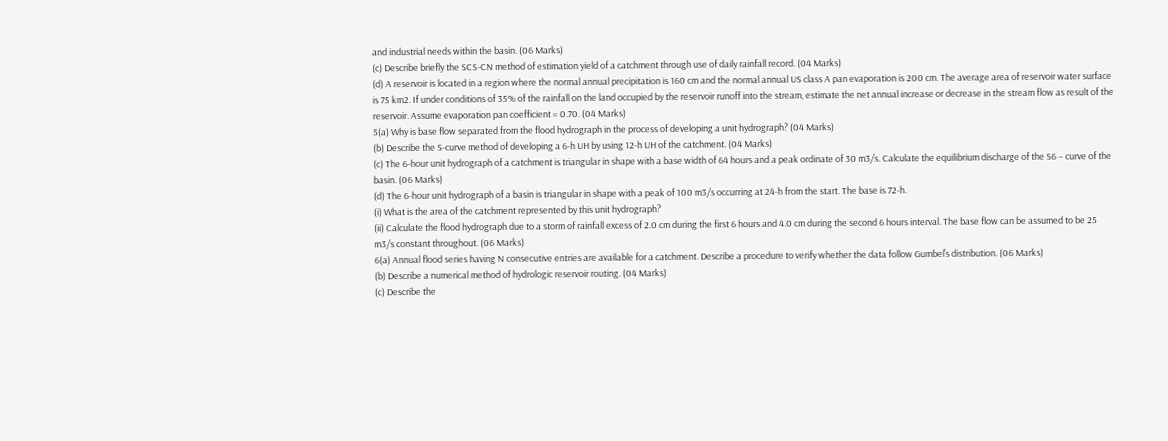and industrial needs within the basin. (06 Marks)
(c) Describe briefly the SCS-CN method of estimation yield of a catchment through use of daily rainfall record. (04 Marks)
(d) A reservoir is located in a region where the normal annual precipitation is 160 cm and the normal annual US class A pan evaporation is 200 cm. The average area of reservoir water surface is 75 km2. If under conditions of 35% of the rainfall on the land occupied by the reservoir runoff into the stream, estimate the net annual increase or decrease in the stream flow as result of the reservoir. Assume evaporation pan coefficient = 0.70. (04 Marks)
5(a) Why is base flow separated from the flood hydrograph in the process of developing a unit hydrograph? (04 Marks)
(b) Describe the S-curve method of developing a 6-h UH by using 12-h UH of the catchment. (04 Marks)
(c) The 6-hour unit hydrograph of a catchment is triangular in shape with a base width of 64 hours and a peak ordinate of 30 m3/s. Calculate the equilibrium discharge of the S6 – curve of the basin. (06 Marks)
(d) The 6-hour unit hydrograph of a basin is triangular in shape with a peak of 100 m3/s occurring at 24-h from the start. The base is 72-h.
(i) What is the area of the catchment represented by this unit hydrograph?
(ii) Calculate the flood hydrograph due to a storm of rainfall excess of 2.0 cm during the first 6 hours and 4.0 cm during the second 6 hours interval. The base flow can be assumed to be 25 m3/s constant throughout. (06 Marks)
6(a) Annual flood series having N consecutive entries are available for a catchment. Describe a procedure to verify whether the data follow Gumbel’s distribution. (06 Marks)
(b) Describe a numerical method of hydrologic reservoir routing. (04 Marks)
(c) Describe the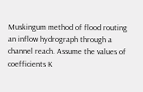Muskingum method of flood routing an inflow hydrograph through a channel reach. Assume the values of coefficients K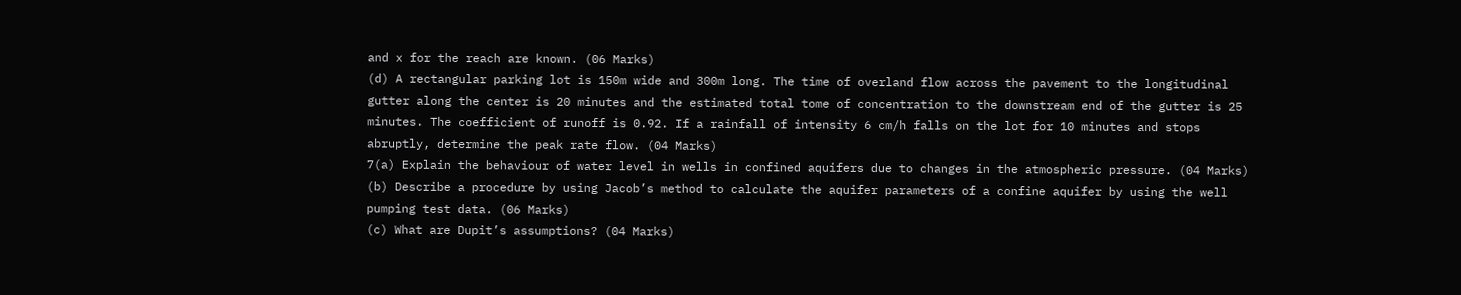and x for the reach are known. (06 Marks)
(d) A rectangular parking lot is 150m wide and 300m long. The time of overland flow across the pavement to the longitudinal gutter along the center is 20 minutes and the estimated total tome of concentration to the downstream end of the gutter is 25 minutes. The coefficient of runoff is 0.92. If a rainfall of intensity 6 cm/h falls on the lot for 10 minutes and stops abruptly, determine the peak rate flow. (04 Marks)
7(a) Explain the behaviour of water level in wells in confined aquifers due to changes in the atmospheric pressure. (04 Marks)
(b) Describe a procedure by using Jacob’s method to calculate the aquifer parameters of a confine aquifer by using the well pumping test data. (06 Marks)
(c) What are Dupit’s assumptions? (04 Marks)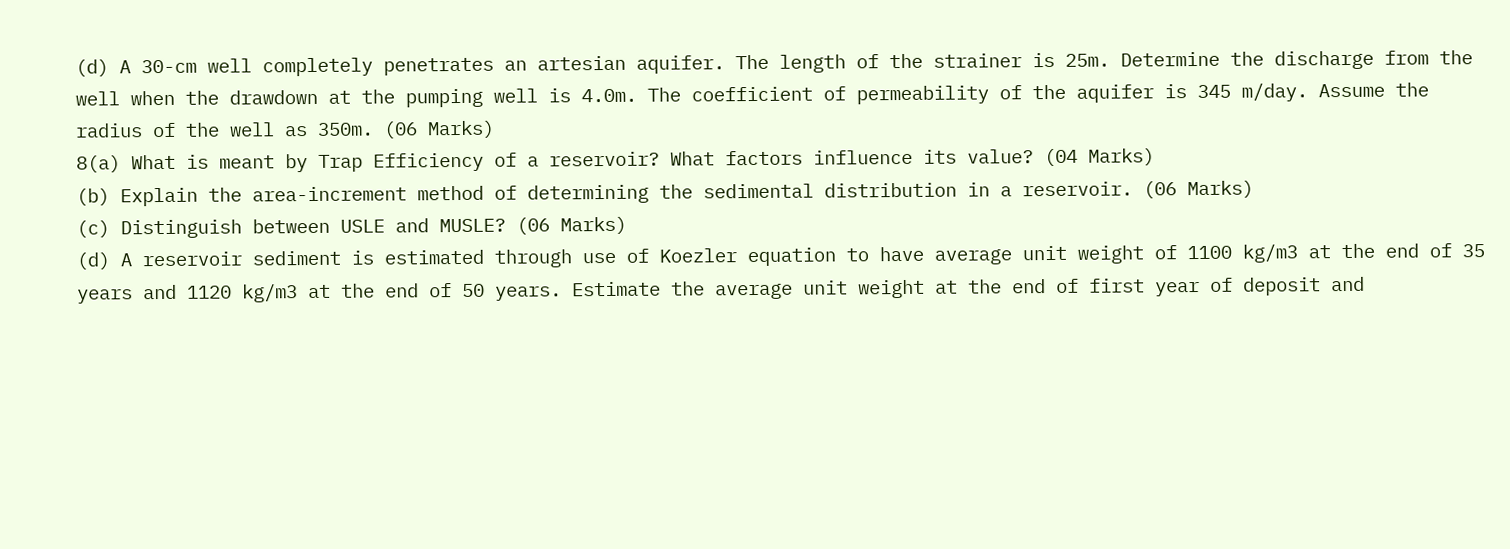(d) A 30-cm well completely penetrates an artesian aquifer. The length of the strainer is 25m. Determine the discharge from the well when the drawdown at the pumping well is 4.0m. The coefficient of permeability of the aquifer is 345 m/day. Assume the radius of the well as 350m. (06 Marks)
8(a) What is meant by Trap Efficiency of a reservoir? What factors influence its value? (04 Marks)
(b) Explain the area-increment method of determining the sedimental distribution in a reservoir. (06 Marks)
(c) Distinguish between USLE and MUSLE? (06 Marks)
(d) A reservoir sediment is estimated through use of Koezler equation to have average unit weight of 1100 kg/m3 at the end of 35 years and 1120 kg/m3 at the end of 50 years. Estimate the average unit weight at the end of first year of deposit and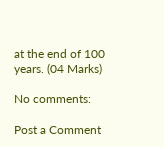at the end of 100 years. (04 Marks)

No comments:

Post a Comment